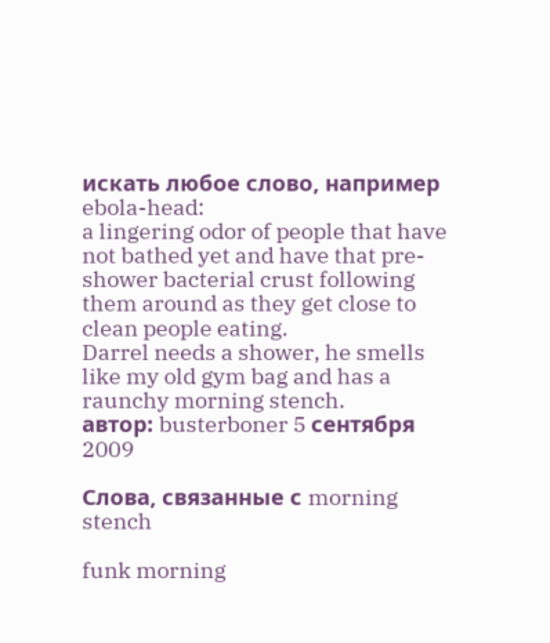искать любое слово, например ebola-head:
a lingering odor of people that have not bathed yet and have that pre-shower bacterial crust following them around as they get close to clean people eating.
Darrel needs a shower, he smells like my old gym bag and has a raunchy morning stench.
автор: busterboner 5 сентября 2009

Слова, связанные с morning stench

funk morning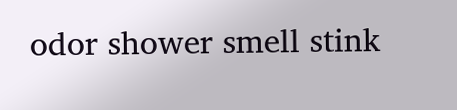odor shower smell stink